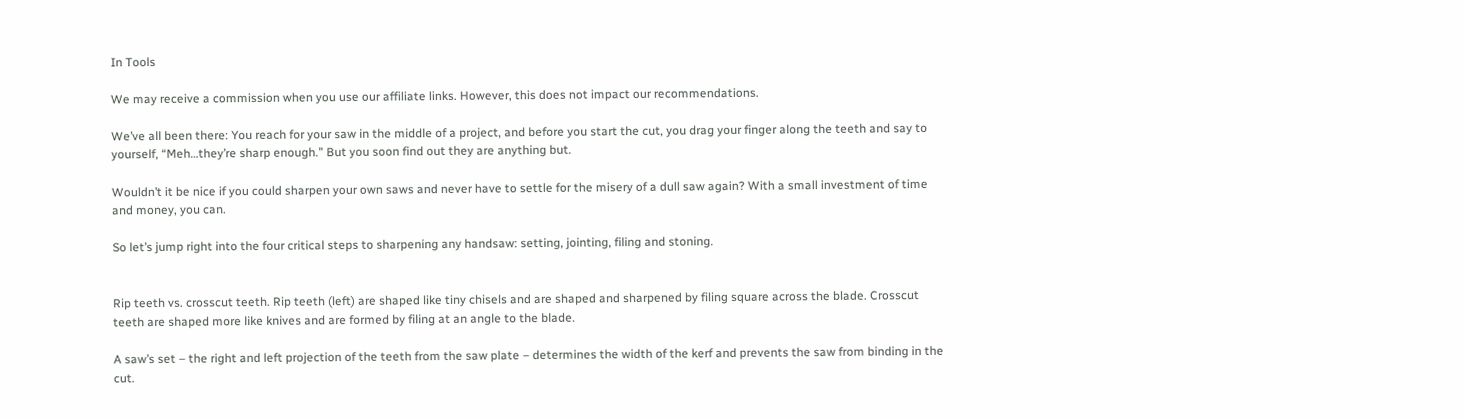In Tools

We may receive a commission when you use our affiliate links. However, this does not impact our recommendations.

We’ve all been there: You reach for your saw in the middle of a project, and before you start the cut, you drag your finger along the teeth and say to yourself, “Meh…they’re sharp enough.” But you soon find out they are anything but.

Wouldn’t it be nice if you could sharpen your own saws and never have to settle for the misery of a dull saw again? With a small investment of time and money, you can.

So let’s jump right into the four critical steps to sharpening any handsaw: setting, jointing, filing and stoning.


Rip teeth vs. crosscut teeth. Rip teeth (left) are shaped like tiny chisels and are shaped and sharpened by filing square across the blade. Crosscut teeth are shaped more like knives and are formed by filing at an angle to the blade.

A saw’s set – the right and left projection of the teeth from the saw plate – determines the width of the kerf and prevents the saw from binding in the cut.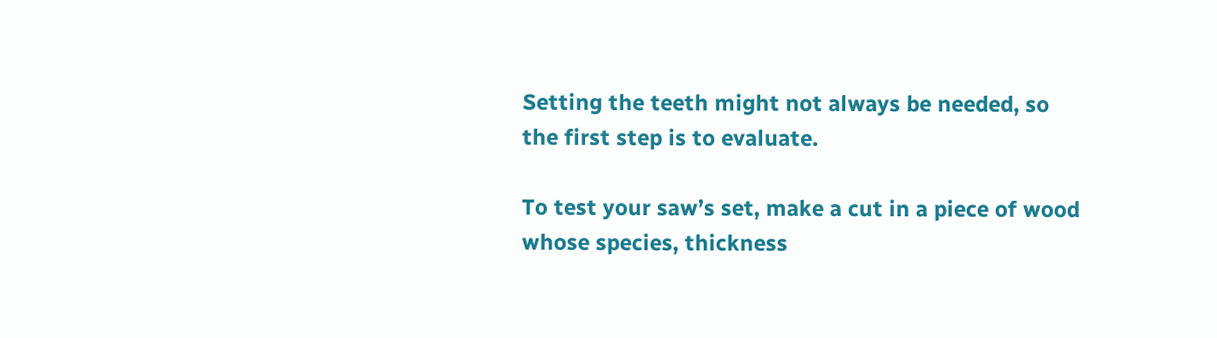Setting the teeth might not always be needed, so the first step is to evaluate.

To test your saw’s set, make a cut in a piece of wood whose species, thickness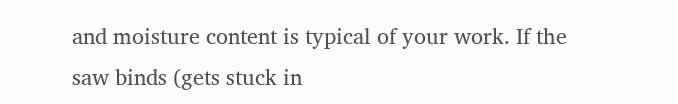and moisture content is typical of your work. If the saw binds (gets stuck in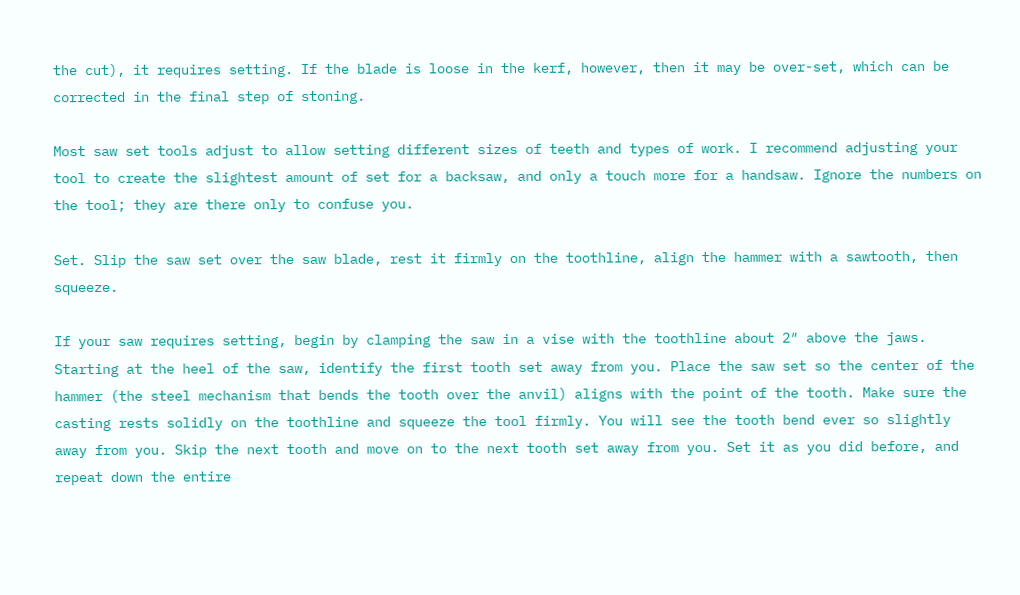the cut), it requires setting. If the blade is loose in the kerf, however, then it may be over-set, which can be corrected in the final step of stoning.

Most saw set tools adjust to allow setting different sizes of teeth and types of work. I recommend adjusting your tool to create the slightest amount of set for a backsaw, and only a touch more for a handsaw. Ignore the numbers on the tool; they are there only to confuse you.

Set. Slip the saw set over the saw blade, rest it firmly on the toothline, align the hammer with a sawtooth, then squeeze.

If your saw requires setting, begin by clamping the saw in a vise with the toothline about 2″ above the jaws. Starting at the heel of the saw, identify the first tooth set away from you. Place the saw set so the center of the hammer (the steel mechanism that bends the tooth over the anvil) aligns with the point of the tooth. Make sure the casting rests solidly on the toothline and squeeze the tool firmly. You will see the tooth bend ever so slightly away from you. Skip the next tooth and move on to the next tooth set away from you. Set it as you did before, and repeat down the entire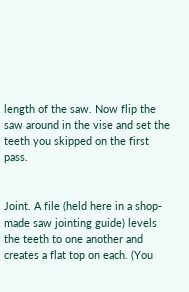length of the saw. Now flip the saw around in the vise and set the teeth you skipped on the first pass.


Joint. A file (held here in a shop-made saw jointing guide) levels the teeth to one another and creates a flat top on each. (You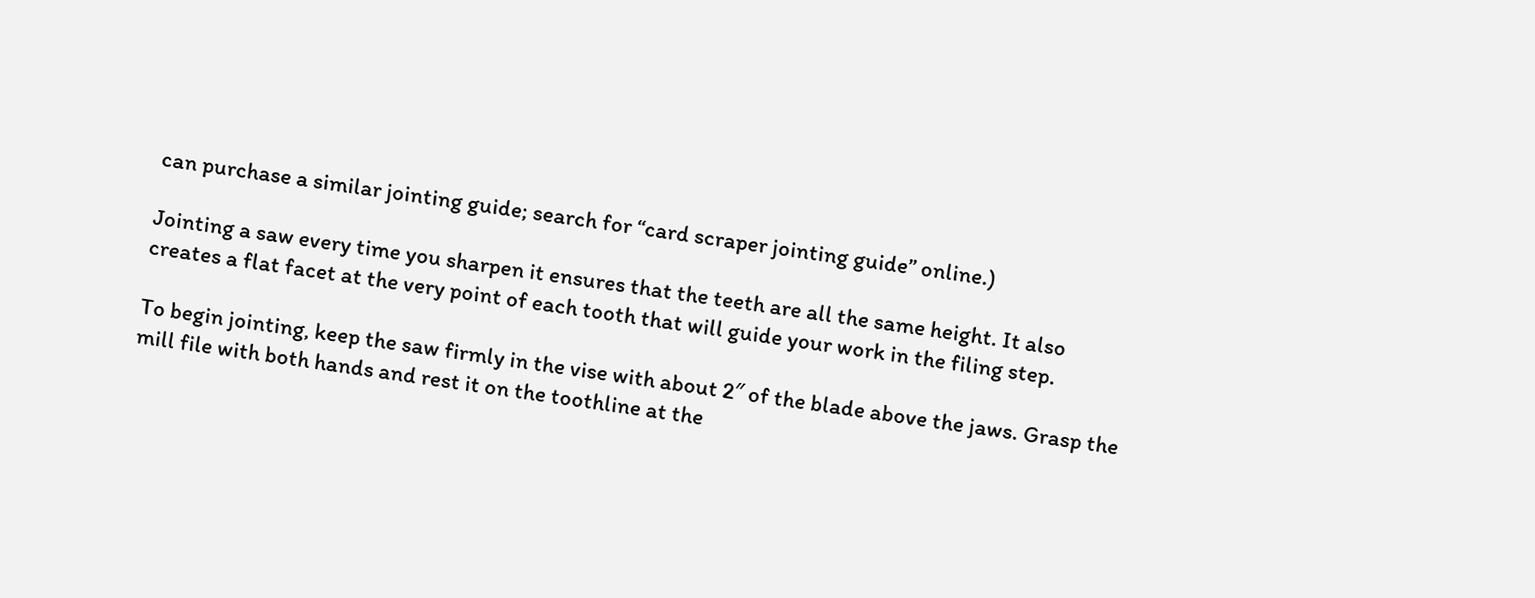can purchase a similar jointing guide; search for “card scraper jointing guide” online.)

Jointing a saw every time you sharpen it ensures that the teeth are all the same height. It also creates a flat facet at the very point of each tooth that will guide your work in the filing step.

To begin jointing, keep the saw firmly in the vise with about 2″ of the blade above the jaws. Grasp the mill file with both hands and rest it on the toothline at the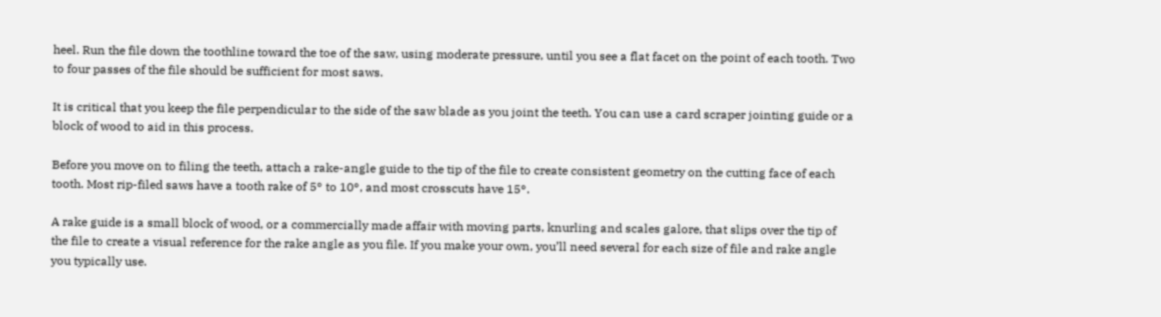heel. Run the file down the toothline toward the toe of the saw, using moderate pressure, until you see a flat facet on the point of each tooth. Two to four passes of the file should be sufficient for most saws.

It is critical that you keep the file perpendicular to the side of the saw blade as you joint the teeth. You can use a card scraper jointing guide or a block of wood to aid in this process.

Before you move on to filing the teeth, attach a rake-angle guide to the tip of the file to create consistent geometry on the cutting face of each tooth. Most rip-filed saws have a tooth rake of 5° to 10°, and most crosscuts have 15°.

A rake guide is a small block of wood, or a commercially made affair with moving parts, knurling and scales galore, that slips over the tip of the file to create a visual reference for the rake angle as you file. If you make your own, you’ll need several for each size of file and rake angle you typically use.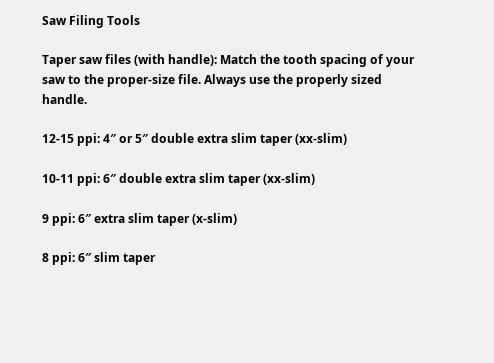Saw Filing Tools

Taper saw files (with handle): Match the tooth spacing of your saw to the proper-size file. Always use the properly sized handle.

12-15 ppi: 4″ or 5″ double extra slim taper (xx-slim)

10-11 ppi: 6″ double extra slim taper (xx-slim)

9 ppi: 6″ extra slim taper (x-slim)

8 ppi: 6″ slim taper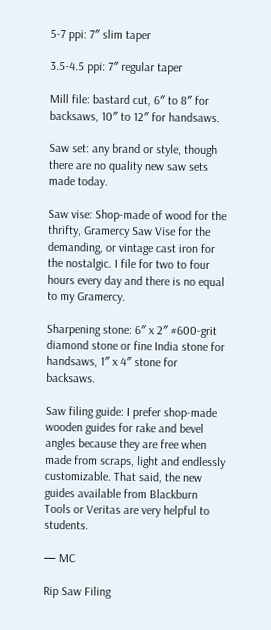5-7 ppi: 7″ slim taper

3.5-4.5 ppi: 7″ regular taper

Mill file: bastard cut, 6″ to 8″ for backsaws, 10″ to 12″ for handsaws.

Saw set: any brand or style, though there are no quality new saw sets made today.

Saw vise: Shop-made of wood for the thrifty, Gramercy Saw Vise for the demanding, or vintage cast iron for the nostalgic. I file for two to four hours every day and there is no equal to my Gramercy.

Sharpening stone: 6″ x 2″ #600-grit diamond stone or fine India stone for handsaws, 1″ x 4″ stone for backsaws.

Saw filing guide: I prefer shop-made wooden guides for rake and bevel angles because they are free when made from scraps, light and endlessly customizable. That said, the new guides available from Blackburn Tools or Veritas are very helpful to students.

— MC

Rip Saw Filing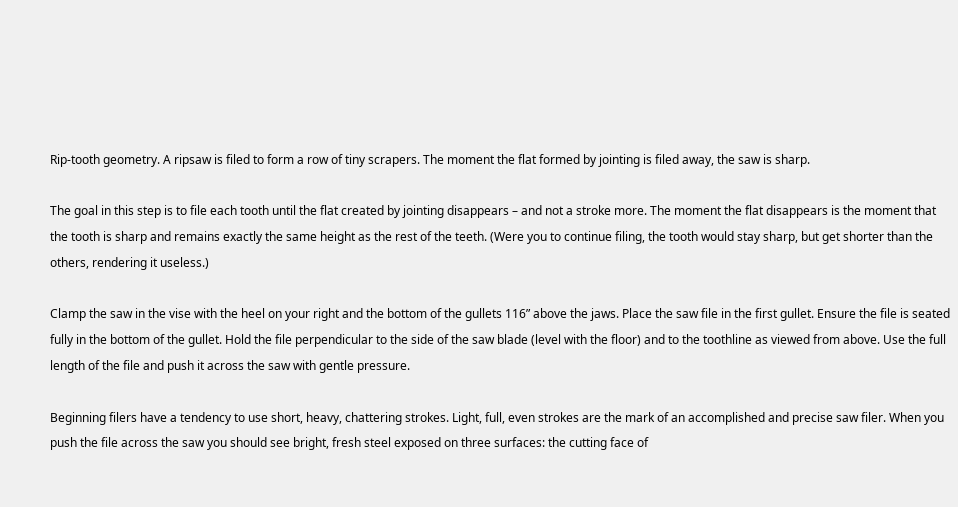Rip-tooth geometry. A ripsaw is filed to form a row of tiny scrapers. The moment the flat formed by jointing is filed away, the saw is sharp.

The goal in this step is to file each tooth until the flat created by jointing disappears – and not a stroke more. The moment the flat disappears is the moment that the tooth is sharp and remains exactly the same height as the rest of the teeth. (Were you to continue filing, the tooth would stay sharp, but get shorter than the others, rendering it useless.)

Clamp the saw in the vise with the heel on your right and the bottom of the gullets 116” above the jaws. Place the saw file in the first gullet. Ensure the file is seated fully in the bottom of the gullet. Hold the file perpendicular to the side of the saw blade (level with the floor) and to the toothline as viewed from above. Use the full length of the file and push it across the saw with gentle pressure.

Beginning filers have a tendency to use short, heavy, chattering strokes. Light, full, even strokes are the mark of an accomplished and precise saw filer. When you push the file across the saw you should see bright, fresh steel exposed on three surfaces: the cutting face of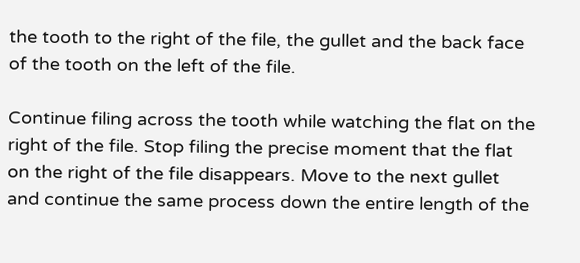the tooth to the right of the file, the gullet and the back face of the tooth on the left of the file.

Continue filing across the tooth while watching the flat on the right of the file. Stop filing the precise moment that the flat on the right of the file disappears. Move to the next gullet and continue the same process down the entire length of the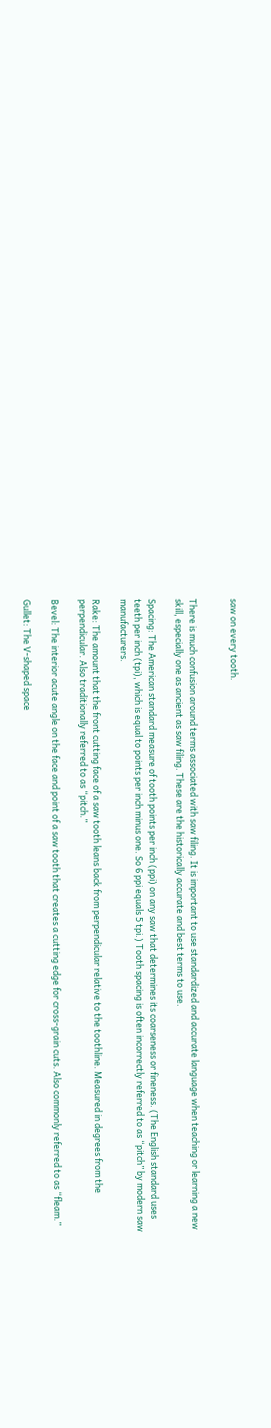saw on every tooth.


There is much confusion around terms associated with saw filing. It is important to use standardized and accurate language when teaching or learning a new skill, especially one as ancient as saw filing. These are the historically accurate and best terms to use.

Spacing: The American standard measure of tooth points per inch (ppi) on any saw that determines its coarseness or fineness. (The English standard uses teeth per inch (tpi), which is equal to points per inch minus one. So 6 ppi equals 5 tpi.) Tooth spacing is often incorrectly referred to as “pitch” by modern saw manufacturers.

Rake: The amount that the front cutting face of a saw tooth leans back from perpendicular relative to the toothline. Measured in degrees from the perpendicular. Also traditionally referred to as “pitch.”

Bevel: The interior acute angle on the face and point of a saw tooth that creates a cutting edge for cross-grain cuts. Also commonly referred to as “fleam.”

Gullet: The V-shaped space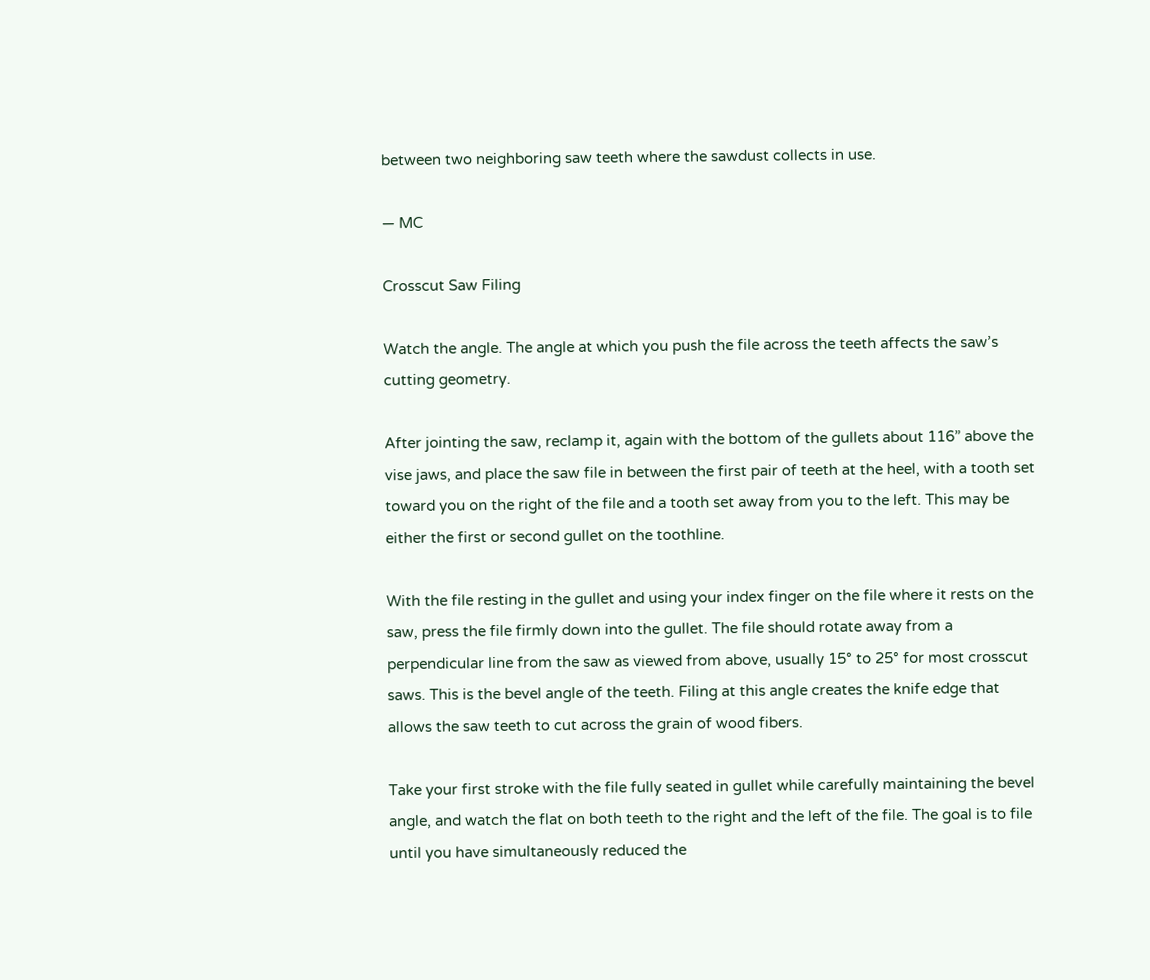between two neighboring saw teeth where the sawdust collects in use.

— MC

Crosscut Saw Filing

Watch the angle. The angle at which you push the file across the teeth affects the saw’s cutting geometry.

After jointing the saw, reclamp it, again with the bottom of the gullets about 116” above the vise jaws, and place the saw file in between the first pair of teeth at the heel, with a tooth set toward you on the right of the file and a tooth set away from you to the left. This may be either the first or second gullet on the toothline.

With the file resting in the gullet and using your index finger on the file where it rests on the saw, press the file firmly down into the gullet. The file should rotate away from a perpendicular line from the saw as viewed from above, usually 15° to 25° for most crosscut saws. This is the bevel angle of the teeth. Filing at this angle creates the knife edge that allows the saw teeth to cut across the grain of wood fibers.

Take your first stroke with the file fully seated in gullet while carefully maintaining the bevel angle, and watch the flat on both teeth to the right and the left of the file. The goal is to file until you have simultaneously reduced the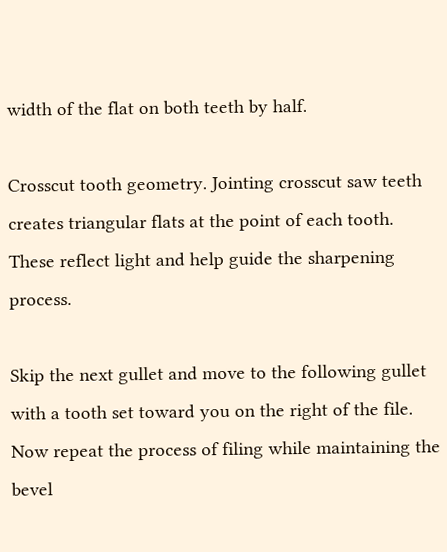width of the flat on both teeth by half.

Crosscut tooth geometry. Jointing crosscut saw teeth creates triangular flats at the point of each tooth. These reflect light and help guide the sharpening process.

Skip the next gullet and move to the following gullet with a tooth set toward you on the right of the file. Now repeat the process of filing while maintaining the bevel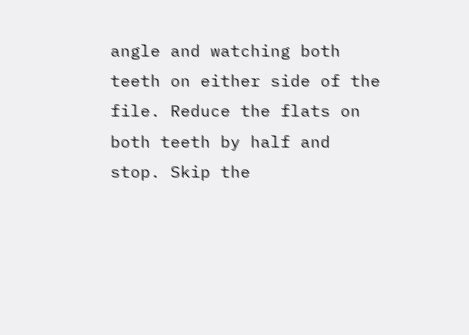angle and watching both teeth on either side of the file. Reduce the flats on both teeth by half and stop. Skip the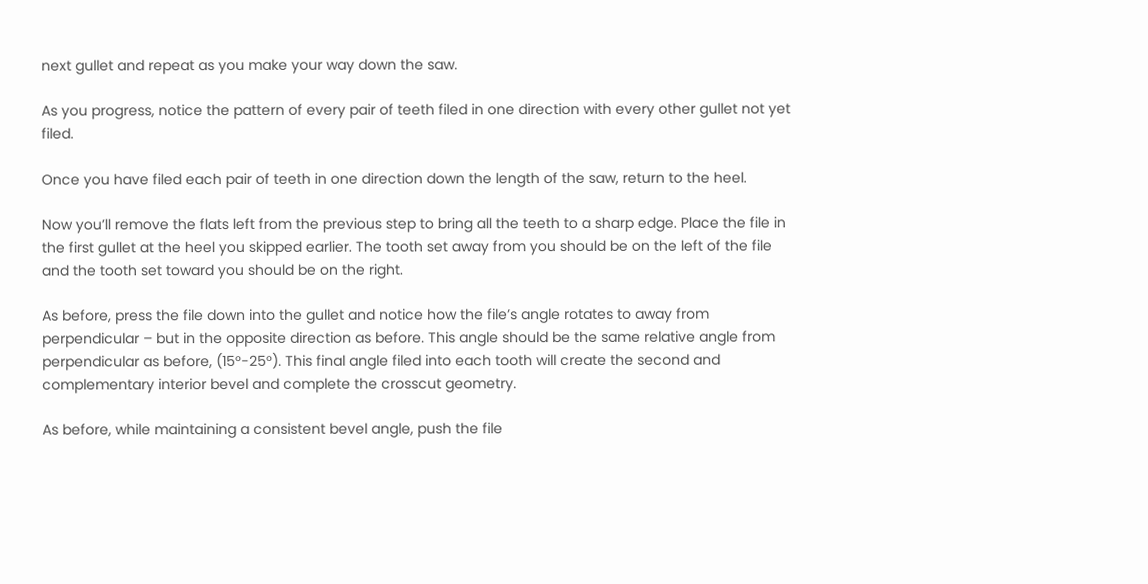next gullet and repeat as you make your way down the saw.

As you progress, notice the pattern of every pair of teeth filed in one direction with every other gullet not yet filed.

Once you have filed each pair of teeth in one direction down the length of the saw, return to the heel.

Now you’ll remove the flats left from the previous step to bring all the teeth to a sharp edge. Place the file in the first gullet at the heel you skipped earlier. The tooth set away from you should be on the left of the file and the tooth set toward you should be on the right.

As before, press the file down into the gullet and notice how the file’s angle rotates to away from perpendicular – but in the opposite direction as before. This angle should be the same relative angle from perpendicular as before, (15°-25°). This final angle filed into each tooth will create the second and complementary interior bevel and complete the crosscut geometry.

As before, while maintaining a consistent bevel angle, push the file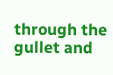through the gullet and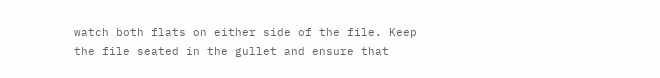watch both flats on either side of the file. Keep the file seated in the gullet and ensure that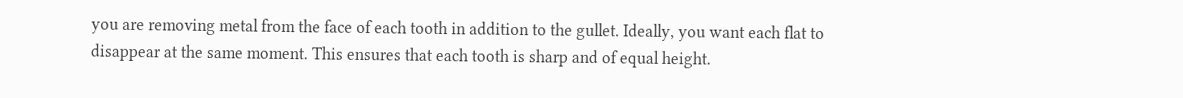you are removing metal from the face of each tooth in addition to the gullet. Ideally, you want each flat to disappear at the same moment. This ensures that each tooth is sharp and of equal height.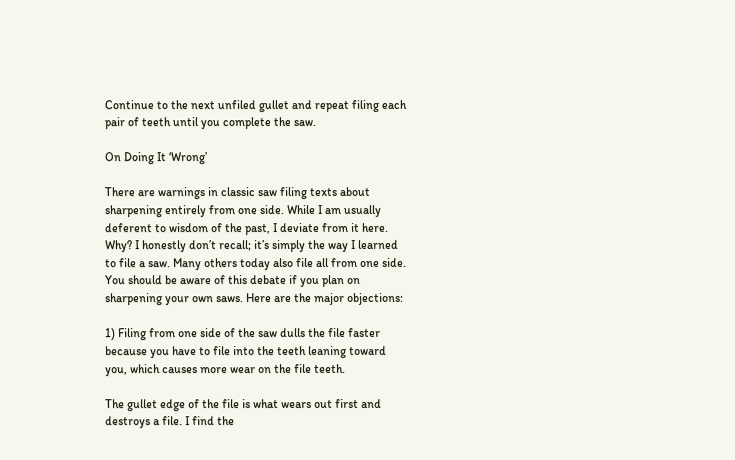Continue to the next unfiled gullet and repeat filing each pair of teeth until you complete the saw.

On Doing It ‘Wrong’

There are warnings in classic saw filing texts about sharpening entirely from one side. While I am usually deferent to wisdom of the past, I deviate from it here. Why? I honestly don’t recall; it’s simply the way I learned to file a saw. Many others today also file all from one side. You should be aware of this debate if you plan on sharpening your own saws. Here are the major objections:

1) Filing from one side of the saw dulls the file faster because you have to file into the teeth leaning toward you, which causes more wear on the file teeth.

The gullet edge of the file is what wears out first and destroys a file. I find the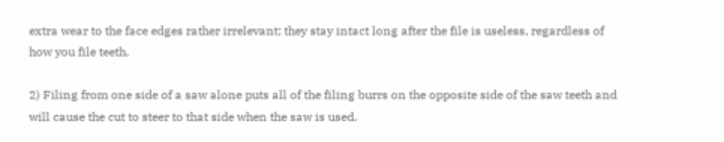extra wear to the face edges rather irrelevant; they stay intact long after the file is useless, regardless of how you file teeth.

2) Filing from one side of a saw alone puts all of the filing burrs on the opposite side of the saw teeth and will cause the cut to steer to that side when the saw is used.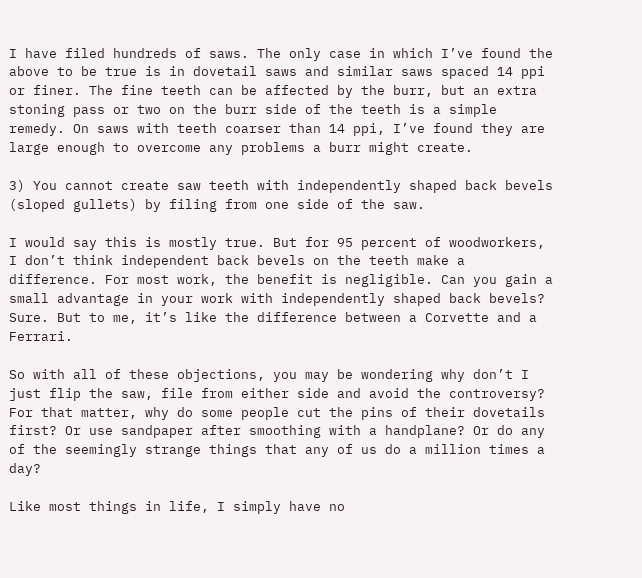I have filed hundreds of saws. The only case in which I’ve found the above to be true is in dovetail saws and similar saws spaced 14 ppi or finer. The fine teeth can be affected by the burr, but an extra stoning pass or two on the burr side of the teeth is a simple remedy. On saws with teeth coarser than 14 ppi, I’ve found they are large enough to overcome any problems a burr might create.

3) You cannot create saw teeth with independently shaped back bevels (sloped gullets) by filing from one side of the saw.

I would say this is mostly true. But for 95 percent of woodworkers, I don’t think independent back bevels on the teeth make a difference. For most work, the benefit is negligible. Can you gain a small advantage in your work with independently shaped back bevels? Sure. But to me, it’s like the difference between a Corvette and a Ferrari.

So with all of these objections, you may be wondering why don’t I just flip the saw, file from either side and avoid the controversy? For that matter, why do some people cut the pins of their dovetails first? Or use sandpaper after smoothing with a handplane? Or do any of the seemingly strange things that any of us do a million times a day?

Like most things in life, I simply have no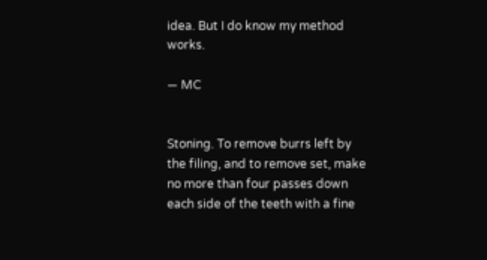idea. But I do know my method works.

— MC


Stoning. To remove burrs left by the filing, and to remove set, make no more than four passes down each side of the teeth with a fine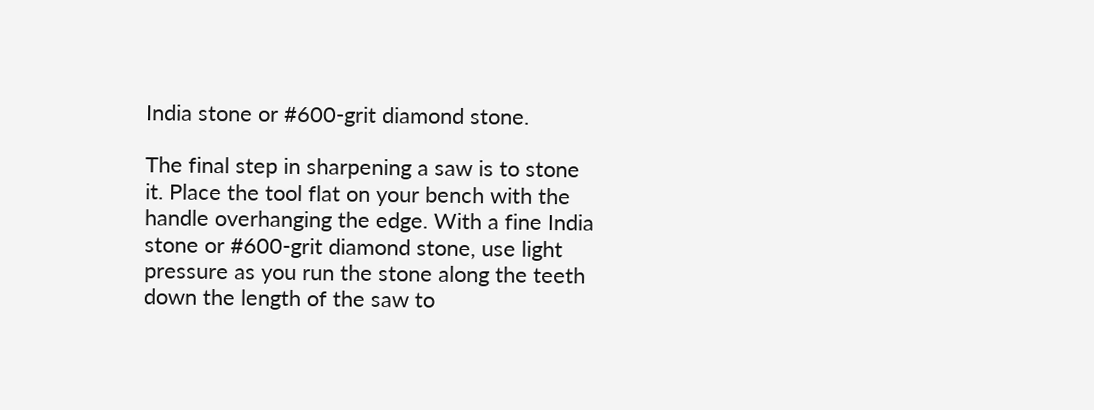India stone or #600-grit diamond stone.

The final step in sharpening a saw is to stone it. Place the tool flat on your bench with the handle overhanging the edge. With a fine India stone or #600-grit diamond stone, use light pressure as you run the stone along the teeth down the length of the saw to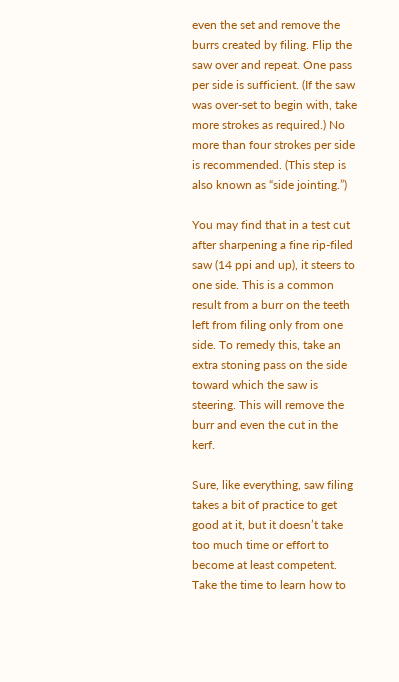even the set and remove the burrs created by filing. Flip the saw over and repeat. One pass per side is sufficient. (If the saw was over-set to begin with, take more strokes as required.) No more than four strokes per side is recommended. (This step is also known as “side jointing.”)

You may find that in a test cut after sharpening a fine rip-filed saw (14 ppi and up), it steers to one side. This is a common result from a burr on the teeth left from filing only from one side. To remedy this, take an extra stoning pass on the side toward which the saw is steering. This will remove the burr and even the cut in the kerf.

Sure, like everything, saw filing takes a bit of practice to get good at it, but it doesn’t take too much time or effort to become at least competent. Take the time to learn how to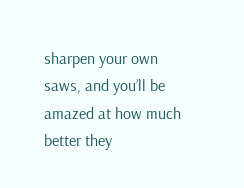sharpen your own saws, and you’ll be amazed at how much better they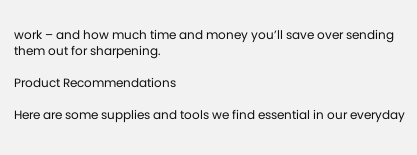work – and how much time and money you’ll save over sending them out for sharpening.

Product Recommendations

Here are some supplies and tools we find essential in our everyday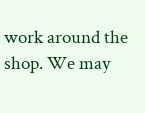work around the shop. We may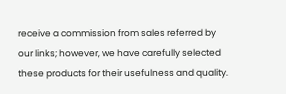receive a commission from sales referred by our links; however, we have carefully selected these products for their usefulness and quality.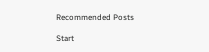Recommended Posts

Start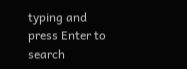typing and press Enter to search